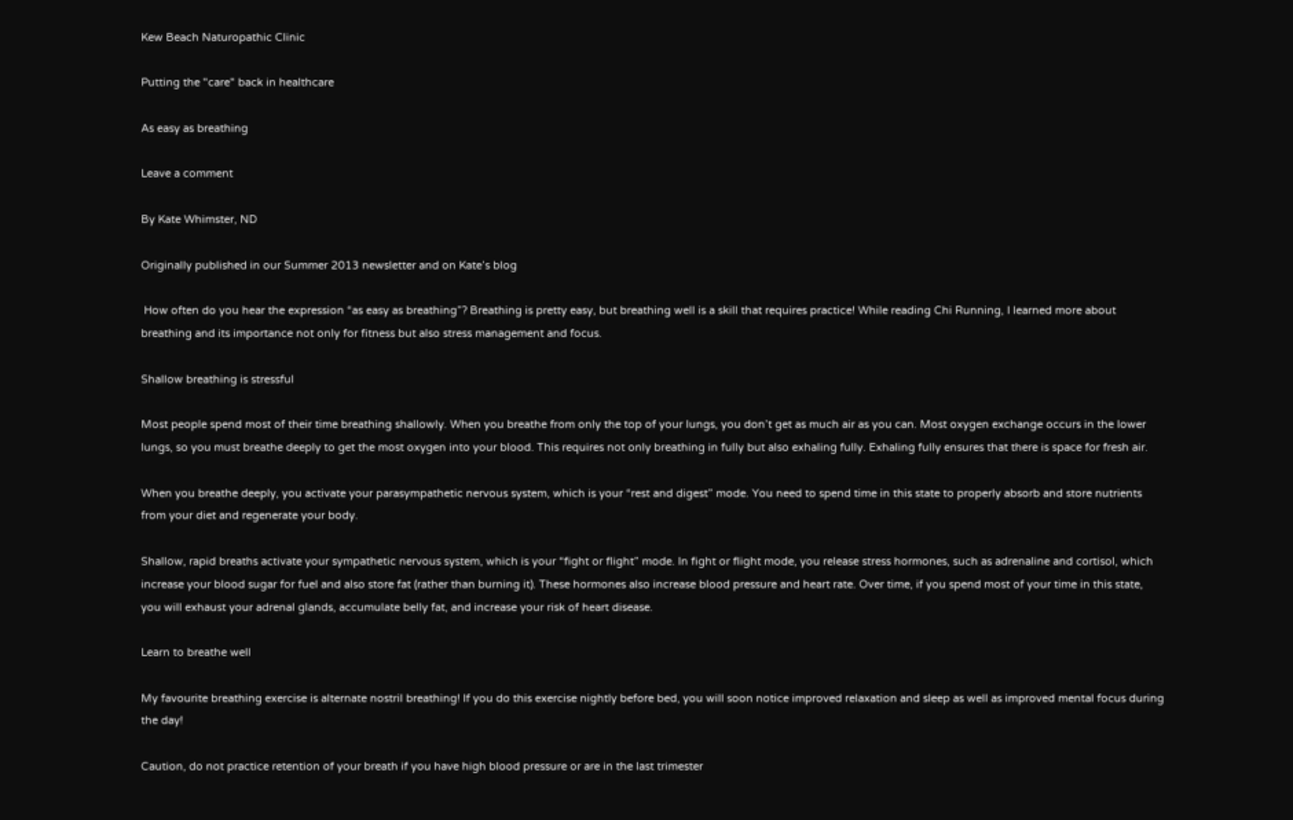Kew Beach Naturopathic Clinic

Putting the "care" back in healthcare

As easy as breathing

Leave a comment

By Kate Whimster, ND

Originally published in our Summer 2013 newsletter and on Kate’s blog

 How often do you hear the expression “as easy as breathing”? Breathing is pretty easy, but breathing well is a skill that requires practice! While reading Chi Running, I learned more about breathing and its importance not only for fitness but also stress management and focus.

Shallow breathing is stressful

Most people spend most of their time breathing shallowly. When you breathe from only the top of your lungs, you don’t get as much air as you can. Most oxygen exchange occurs in the lower lungs, so you must breathe deeply to get the most oxygen into your blood. This requires not only breathing in fully but also exhaling fully. Exhaling fully ensures that there is space for fresh air.

When you breathe deeply, you activate your parasympathetic nervous system, which is your “rest and digest” mode. You need to spend time in this state to properly absorb and store nutrients from your diet and regenerate your body.

Shallow, rapid breaths activate your sympathetic nervous system, which is your “fight or flight” mode. In fight or flight mode, you release stress hormones, such as adrenaline and cortisol, which increase your blood sugar for fuel and also store fat (rather than burning it). These hormones also increase blood pressure and heart rate. Over time, if you spend most of your time in this state, you will exhaust your adrenal glands, accumulate belly fat, and increase your risk of heart disease.

Learn to breathe well

My favourite breathing exercise is alternate nostril breathing! If you do this exercise nightly before bed, you will soon notice improved relaxation and sleep as well as improved mental focus during the day!

Caution, do not practice retention of your breath if you have high blood pressure or are in the last trimester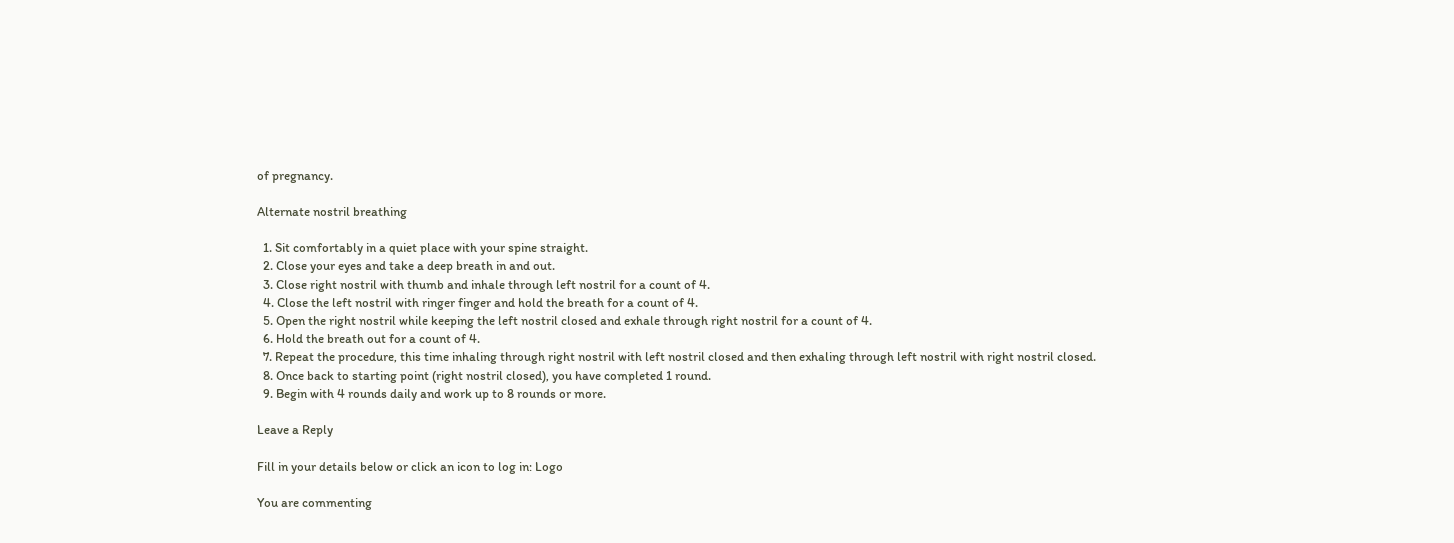of pregnancy.

Alternate nostril breathing

  1. Sit comfortably in a quiet place with your spine straight.
  2. Close your eyes and take a deep breath in and out.
  3. Close right nostril with thumb and inhale through left nostril for a count of 4.
  4. Close the left nostril with ringer finger and hold the breath for a count of 4.
  5. Open the right nostril while keeping the left nostril closed and exhale through right nostril for a count of 4.
  6. Hold the breath out for a count of 4.
  7. Repeat the procedure, this time inhaling through right nostril with left nostril closed and then exhaling through left nostril with right nostril closed.
  8. Once back to starting point (right nostril closed), you have completed 1 round.
  9. Begin with 4 rounds daily and work up to 8 rounds or more.

Leave a Reply

Fill in your details below or click an icon to log in: Logo

You are commenting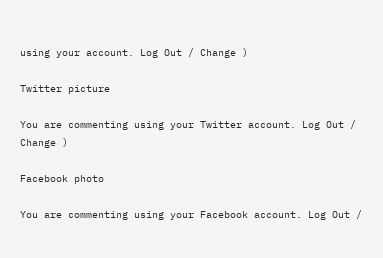using your account. Log Out / Change )

Twitter picture

You are commenting using your Twitter account. Log Out / Change )

Facebook photo

You are commenting using your Facebook account. Log Out /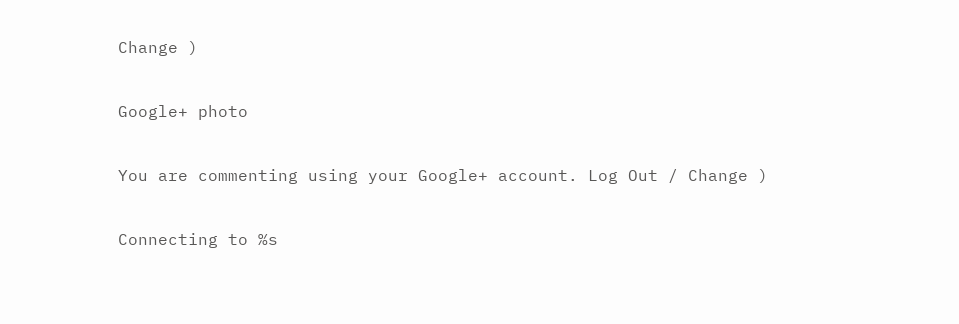Change )

Google+ photo

You are commenting using your Google+ account. Log Out / Change )

Connecting to %s